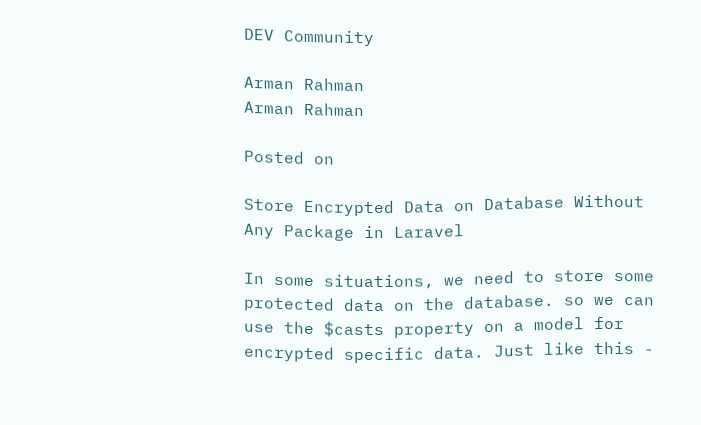DEV Community

Arman Rahman
Arman Rahman

Posted on

Store Encrypted Data on Database Without Any Package in Laravel

In some situations, we need to store some protected data on the database. so we can use the $casts property on a model for encrypted specific data. Just like this -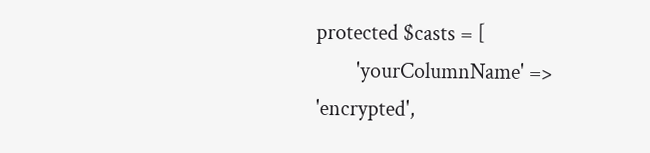protected $casts = [
        'yourColumnName' => 'encrypted',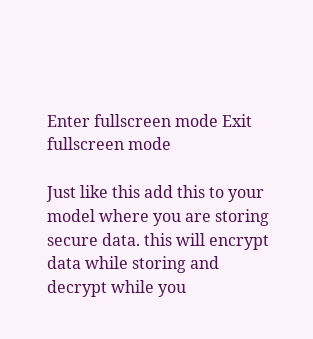Enter fullscreen mode Exit fullscreen mode

Just like this add this to your model where you are storing secure data. this will encrypt data while storing and decrypt while you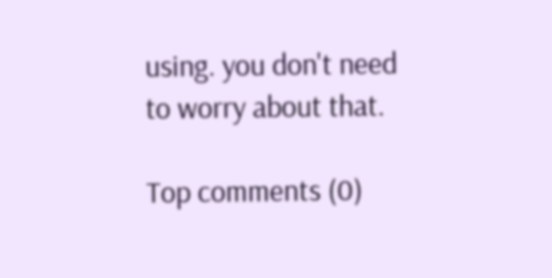using. you don't need to worry about that.

Top comments (0)